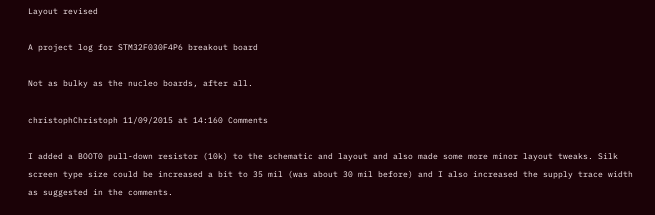Layout revised

A project log for STM32F030F4P6 breakout board

Not as bulky as the nucleo boards, after all.

christophChristoph 11/09/2015 at 14:160 Comments

I added a BOOT0 pull-down resistor (10k) to the schematic and layout and also made some more minor layout tweaks. Silk screen type size could be increased a bit to 35 mil (was about 30 mil before) and I also increased the supply trace width as suggested in the comments.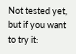Not tested yet, but if you want to try it: